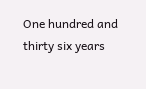One hundred and thirty six years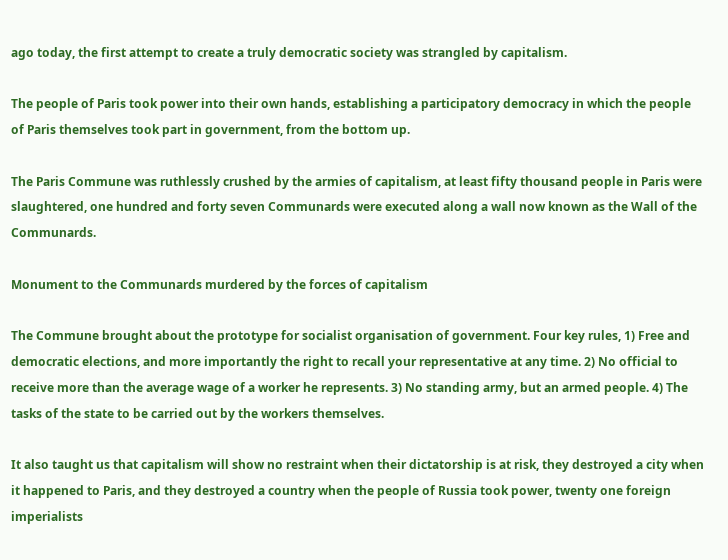ago today, the first attempt to create a truly democratic society was strangled by capitalism.

The people of Paris took power into their own hands, establishing a participatory democracy in which the people of Paris themselves took part in government, from the bottom up.

The Paris Commune was ruthlessly crushed by the armies of capitalism, at least fifty thousand people in Paris were slaughtered, one hundred and forty seven Communards were executed along a wall now known as the Wall of the Communards.

Monument to the Communards murdered by the forces of capitalism

The Commune brought about the prototype for socialist organisation of government. Four key rules, 1) Free and democratic elections, and more importantly the right to recall your representative at any time. 2) No official to receive more than the average wage of a worker he represents. 3) No standing army, but an armed people. 4) The tasks of the state to be carried out by the workers themselves.

It also taught us that capitalism will show no restraint when their dictatorship is at risk, they destroyed a city when it happened to Paris, and they destroyed a country when the people of Russia took power, twenty one foreign imperialists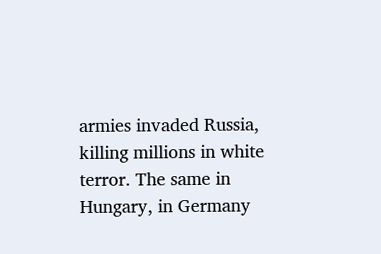armies invaded Russia, killing millions in white terror. The same in Hungary, in Germany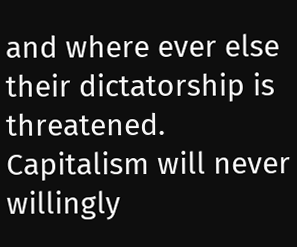and where ever else their dictatorship is threatened. Capitalism will never willingly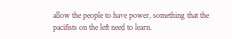allow the people to have power, something that the pacifists on the left need to learn.